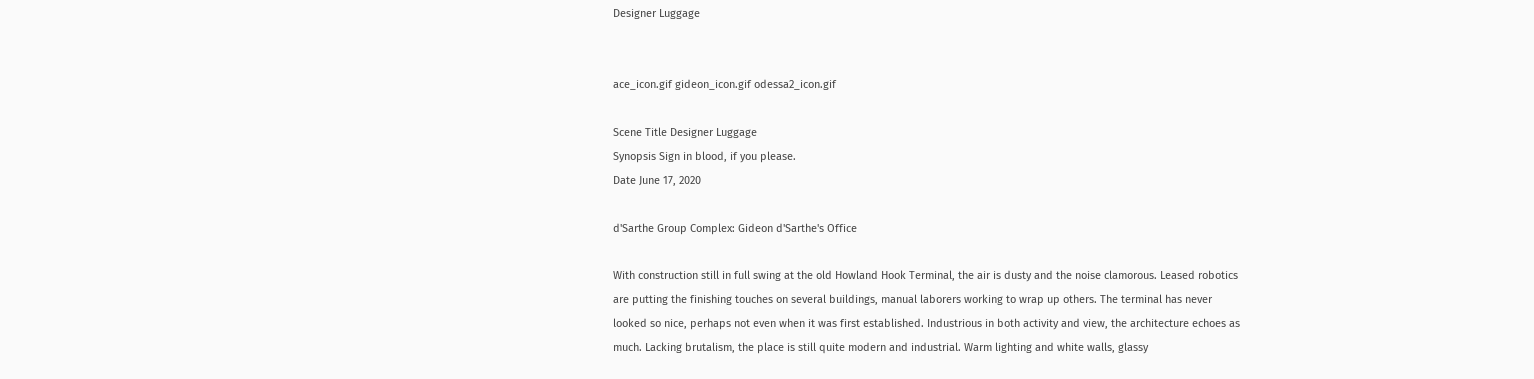Designer Luggage


ace_icon.gif gideon_icon.gif odessa2_icon.gif

Scene Title Designer Luggage
Synopsis Sign in blood, if you please.
Date June 17, 2020

d'Sarthe Group Complex: Gideon d'Sarthe's Office

With construction still in full swing at the old Howland Hook Terminal, the air is dusty and the noise clamorous. Leased robotics are putting the finishing touches on several buildings, manual laborers working to wrap up others. The terminal has never looked so nice, perhaps not even when it was first established. Industrious in both activity and view, the architecture echoes as much. Lacking brutalism, the place is still quite modern and industrial. Warm lighting and white walls, glassy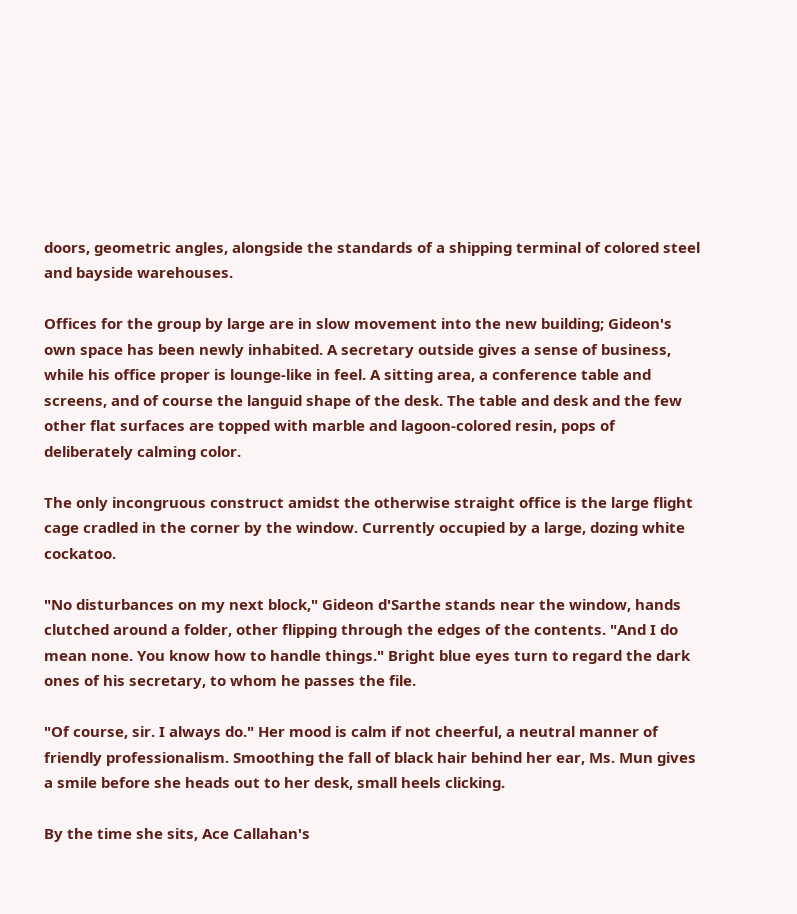doors, geometric angles, alongside the standards of a shipping terminal of colored steel and bayside warehouses.

Offices for the group by large are in slow movement into the new building; Gideon's own space has been newly inhabited. A secretary outside gives a sense of business, while his office proper is lounge-like in feel. A sitting area, a conference table and screens, and of course the languid shape of the desk. The table and desk and the few other flat surfaces are topped with marble and lagoon-colored resin, pops of deliberately calming color.

The only incongruous construct amidst the otherwise straight office is the large flight cage cradled in the corner by the window. Currently occupied by a large, dozing white cockatoo.

"No disturbances on my next block," Gideon d'Sarthe stands near the window, hands clutched around a folder, other flipping through the edges of the contents. "And I do mean none. You know how to handle things." Bright blue eyes turn to regard the dark ones of his secretary, to whom he passes the file.

"Of course, sir. I always do." Her mood is calm if not cheerful, a neutral manner of friendly professionalism. Smoothing the fall of black hair behind her ear, Ms. Mun gives a smile before she heads out to her desk, small heels clicking.

By the time she sits, Ace Callahan's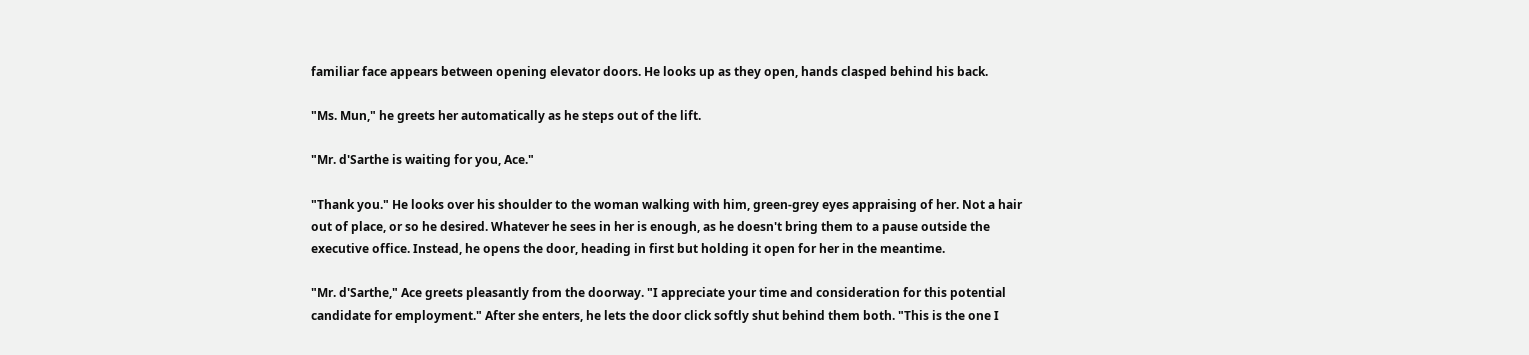familiar face appears between opening elevator doors. He looks up as they open, hands clasped behind his back.

"Ms. Mun," he greets her automatically as he steps out of the lift.

"Mr. d'Sarthe is waiting for you, Ace."

"Thank you." He looks over his shoulder to the woman walking with him, green-grey eyes appraising of her. Not a hair out of place, or so he desired. Whatever he sees in her is enough, as he doesn't bring them to a pause outside the executive office. Instead, he opens the door, heading in first but holding it open for her in the meantime.

"Mr. d'Sarthe," Ace greets pleasantly from the doorway. "I appreciate your time and consideration for this potential candidate for employment." After she enters, he lets the door click softly shut behind them both. "This is the one I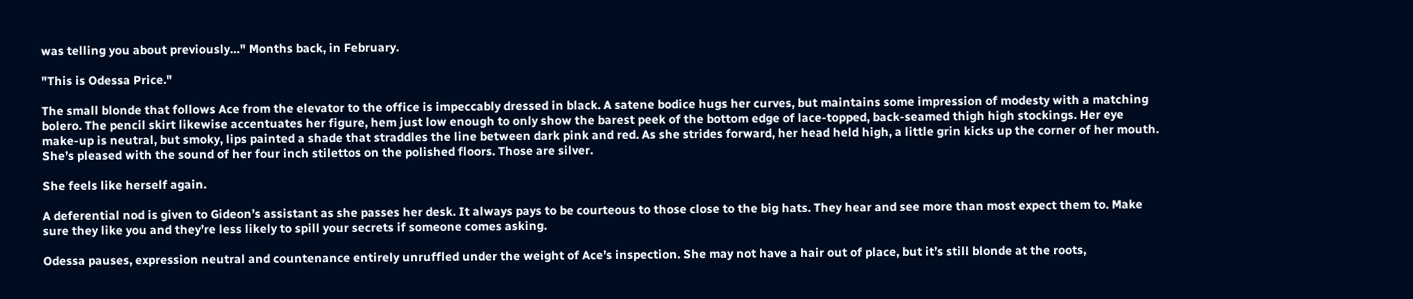was telling you about previously…" Months back, in February.

"This is Odessa Price."

The small blonde that follows Ace from the elevator to the office is impeccably dressed in black. A satene bodice hugs her curves, but maintains some impression of modesty with a matching bolero. The pencil skirt likewise accentuates her figure, hem just low enough to only show the barest peek of the bottom edge of lace-topped, back-seamed thigh high stockings. Her eye make-up is neutral, but smoky, lips painted a shade that straddles the line between dark pink and red. As she strides forward, her head held high, a little grin kicks up the corner of her mouth. She’s pleased with the sound of her four inch stilettos on the polished floors. Those are silver.

She feels like herself again.

A deferential nod is given to Gideon’s assistant as she passes her desk. It always pays to be courteous to those close to the big hats. They hear and see more than most expect them to. Make sure they like you and they’re less likely to spill your secrets if someone comes asking.

Odessa pauses, expression neutral and countenance entirely unruffled under the weight of Ace’s inspection. She may not have a hair out of place, but it’s still blonde at the roots,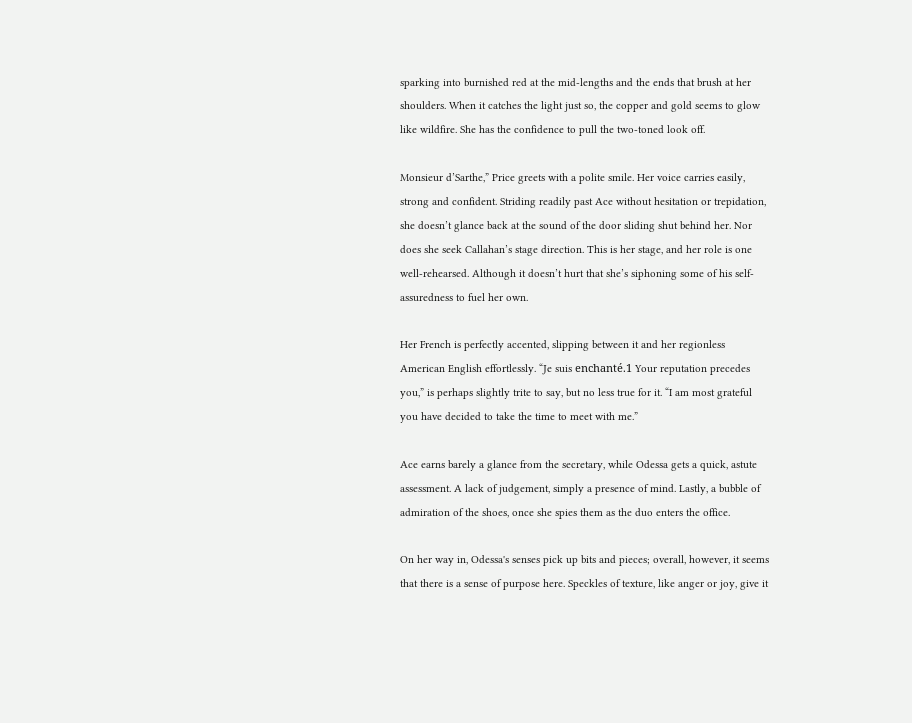sparking into burnished red at the mid-lengths and the ends that brush at her shoulders. When it catches the light just so, the copper and gold seems to glow like wildfire. She has the confidence to pull the two-toned look off.

Monsieur d’Sarthe,” Price greets with a polite smile. Her voice carries easily, strong and confident. Striding readily past Ace without hesitation or trepidation, she doesn’t glance back at the sound of the door sliding shut behind her. Nor does she seek Callahan’s stage direction. This is her stage, and her role is one well-rehearsed. Although it doesn’t hurt that she’s siphoning some of his self-assuredness to fuel her own.

Her French is perfectly accented, slipping between it and her regionless American English effortlessly. “Je suis enchanté.1 Your reputation precedes you,” is perhaps slightly trite to say, but no less true for it. “I am most grateful you have decided to take the time to meet with me.”

Ace earns barely a glance from the secretary, while Odessa gets a quick, astute assessment. A lack of judgement, simply a presence of mind. Lastly, a bubble of admiration of the shoes, once she spies them as the duo enters the office.

On her way in, Odessa's senses pick up bits and pieces; overall, however, it seems that there is a sense of purpose here. Speckles of texture, like anger or joy, give it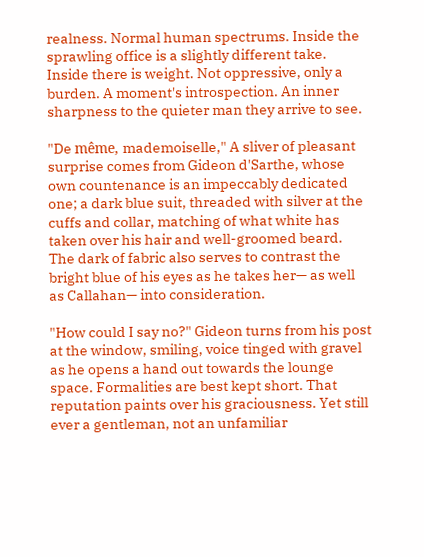realness. Normal human spectrums. Inside the sprawling office is a slightly different take. Inside there is weight. Not oppressive, only a burden. A moment's introspection. An inner sharpness to the quieter man they arrive to see.

"De même, mademoiselle," A sliver of pleasant surprise comes from Gideon d'Sarthe, whose own countenance is an impeccably dedicated one; a dark blue suit, threaded with silver at the cuffs and collar, matching of what white has taken over his hair and well-groomed beard. The dark of fabric also serves to contrast the bright blue of his eyes as he takes her— as well as Callahan— into consideration.

"How could I say no?" Gideon turns from his post at the window, smiling, voice tinged with gravel as he opens a hand out towards the lounge space. Formalities are best kept short. That reputation paints over his graciousness. Yet still ever a gentleman, not an unfamiliar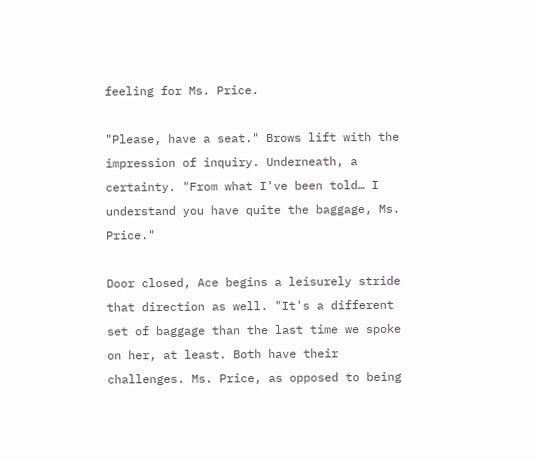feeling for Ms. Price.

"Please, have a seat." Brows lift with the impression of inquiry. Underneath, a certainty. "From what I've been told… I understand you have quite the baggage, Ms. Price."

Door closed, Ace begins a leisurely stride that direction as well. "It's a different set of baggage than the last time we spoke on her, at least. Both have their challenges. Ms. Price, as opposed to being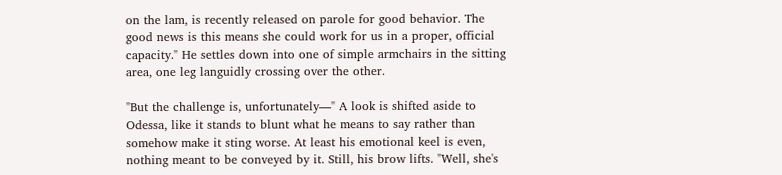on the lam, is recently released on parole for good behavior. The good news is this means she could work for us in a proper, official capacity." He settles down into one of simple armchairs in the sitting area, one leg languidly crossing over the other.

"But the challenge is, unfortunately—" A look is shifted aside to Odessa, like it stands to blunt what he means to say rather than somehow make it sting worse. At least his emotional keel is even, nothing meant to be conveyed by it. Still, his brow lifts. "Well, she's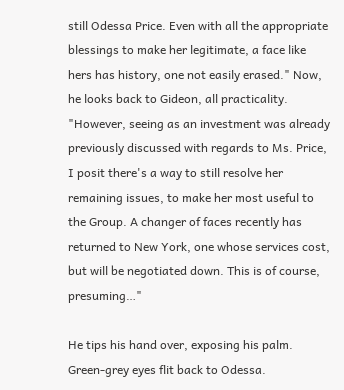still Odessa Price. Even with all the appropriate blessings to make her legitimate, a face like hers has history, one not easily erased." Now, he looks back to Gideon, all practicality. "However, seeing as an investment was already previously discussed with regards to Ms. Price, I posit there's a way to still resolve her remaining issues, to make her most useful to the Group. A changer of faces recently has returned to New York, one whose services cost, but will be negotiated down. This is of course, presuming…"

He tips his hand over, exposing his palm. Green-grey eyes flit back to Odessa.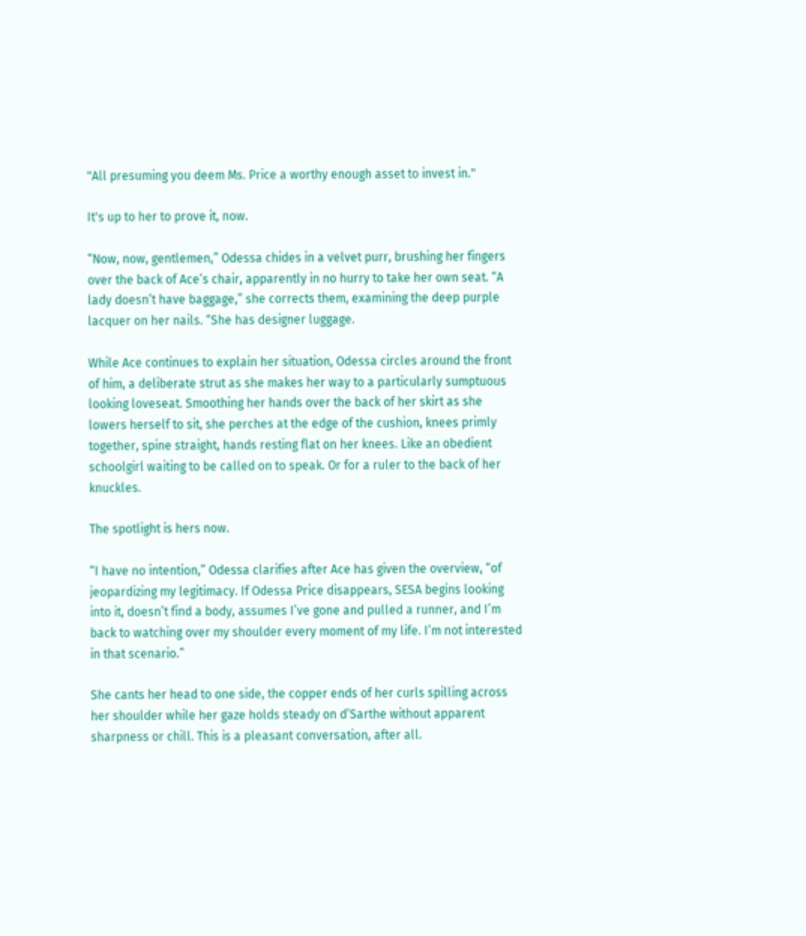"All presuming you deem Ms. Price a worthy enough asset to invest in."

It's up to her to prove it, now.

“Now, now, gentlemen,” Odessa chides in a velvet purr, brushing her fingers over the back of Ace’s chair, apparently in no hurry to take her own seat. “A lady doesn’t have baggage,” she corrects them, examining the deep purple lacquer on her nails. “She has designer luggage.

While Ace continues to explain her situation, Odessa circles around the front of him, a deliberate strut as she makes her way to a particularly sumptuous looking loveseat. Smoothing her hands over the back of her skirt as she lowers herself to sit, she perches at the edge of the cushion, knees primly together, spine straight, hands resting flat on her knees. Like an obedient schoolgirl waiting to be called on to speak. Or for a ruler to the back of her knuckles.

The spotlight is hers now.

“I have no intention,” Odessa clarifies after Ace has given the overview, “of jeopardizing my legitimacy. If Odessa Price disappears, SESA begins looking into it, doesn’t find a body, assumes I’ve gone and pulled a runner, and I’m back to watching over my shoulder every moment of my life. I’m not interested in that scenario.”

She cants her head to one side, the copper ends of her curls spilling across her shoulder while her gaze holds steady on d’Sarthe without apparent sharpness or chill. This is a pleasant conversation, after all.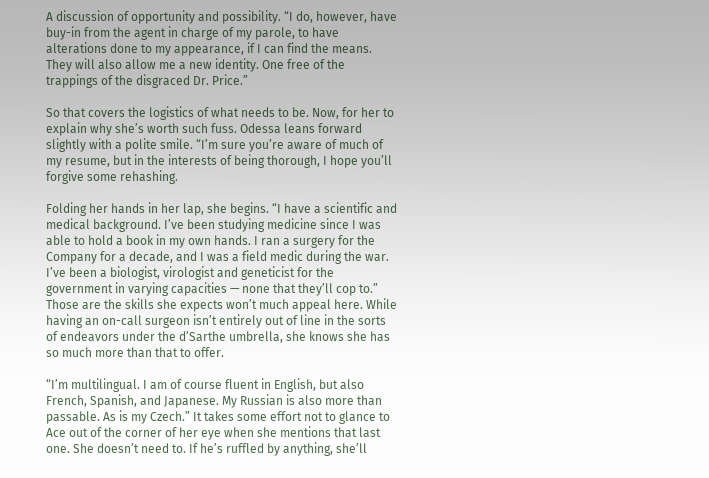A discussion of opportunity and possibility. “I do, however, have buy-in from the agent in charge of my parole, to have alterations done to my appearance, if I can find the means. They will also allow me a new identity. One free of the trappings of the disgraced Dr. Price.”

So that covers the logistics of what needs to be. Now, for her to explain why she’s worth such fuss. Odessa leans forward slightly with a polite smile. “I’m sure you’re aware of much of my resume, but in the interests of being thorough, I hope you’ll forgive some rehashing.

Folding her hands in her lap, she begins. “I have a scientific and medical background. I’ve been studying medicine since I was able to hold a book in my own hands. I ran a surgery for the Company for a decade, and I was a field medic during the war. I’ve been a biologist, virologist and geneticist for the government in varying capacities — none that they’ll cop to.” Those are the skills she expects won’t much appeal here. While having an on-call surgeon isn’t entirely out of line in the sorts of endeavors under the d’Sarthe umbrella, she knows she has so much more than that to offer.

“I’m multilingual. I am of course fluent in English, but also French, Spanish, and Japanese. My Russian is also more than passable. As is my Czech.” It takes some effort not to glance to Ace out of the corner of her eye when she mentions that last one. She doesn’t need to. If he’s ruffled by anything, she’ll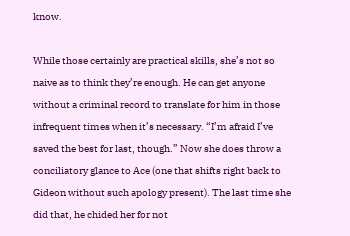know.

While those certainly are practical skills, she’s not so naive as to think they’re enough. He can get anyone without a criminal record to translate for him in those infrequent times when it’s necessary. “I’m afraid I’ve saved the best for last, though.” Now she does throw a conciliatory glance to Ace (one that shifts right back to Gideon without such apology present). The last time she did that, he chided her for not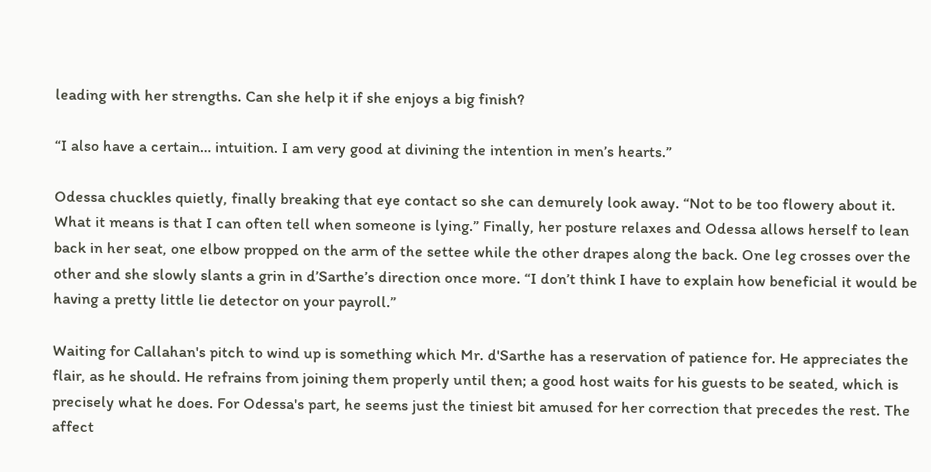leading with her strengths. Can she help it if she enjoys a big finish?

“I also have a certain… intuition. I am very good at divining the intention in men’s hearts.”

Odessa chuckles quietly, finally breaking that eye contact so she can demurely look away. “Not to be too flowery about it. What it means is that I can often tell when someone is lying.” Finally, her posture relaxes and Odessa allows herself to lean back in her seat, one elbow propped on the arm of the settee while the other drapes along the back. One leg crosses over the other and she slowly slants a grin in d’Sarthe’s direction once more. “I don’t think I have to explain how beneficial it would be having a pretty little lie detector on your payroll.”

Waiting for Callahan's pitch to wind up is something which Mr. d'Sarthe has a reservation of patience for. He appreciates the flair, as he should. He refrains from joining them properly until then; a good host waits for his guests to be seated, which is precisely what he does. For Odessa's part, he seems just the tiniest bit amused for her correction that precedes the rest. The affect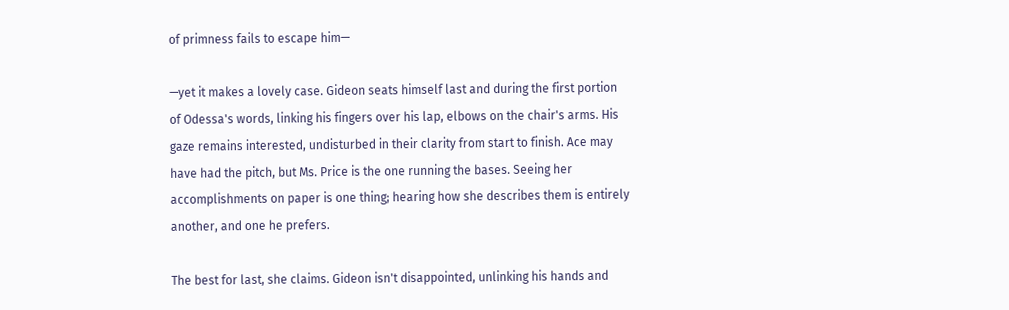of primness fails to escape him—

—yet it makes a lovely case. Gideon seats himself last and during the first portion of Odessa's words, linking his fingers over his lap, elbows on the chair's arms. His gaze remains interested, undisturbed in their clarity from start to finish. Ace may have had the pitch, but Ms. Price is the one running the bases. Seeing her accomplishments on paper is one thing; hearing how she describes them is entirely another, and one he prefers.

The best for last, she claims. Gideon isn't disappointed, unlinking his hands and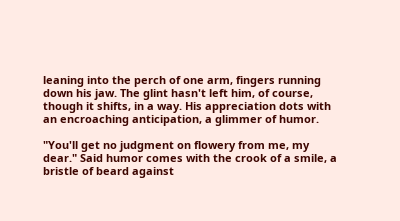leaning into the perch of one arm, fingers running down his jaw. The glint hasn't left him, of course, though it shifts, in a way. His appreciation dots with an encroaching anticipation, a glimmer of humor.

"You'll get no judgment on flowery from me, my dear." Said humor comes with the crook of a smile, a bristle of beard against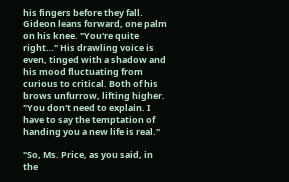his fingers before they fall. Gideon leans forward, one palm on his knee. "You're quite right…" His drawling voice is even, tinged with a shadow and his mood fluctuating from curious to critical. Both of his brows unfurrow, lifting higher. "You don't need to explain. I have to say the temptation of handing you a new life is real."

"So, Ms. Price, as you said, in the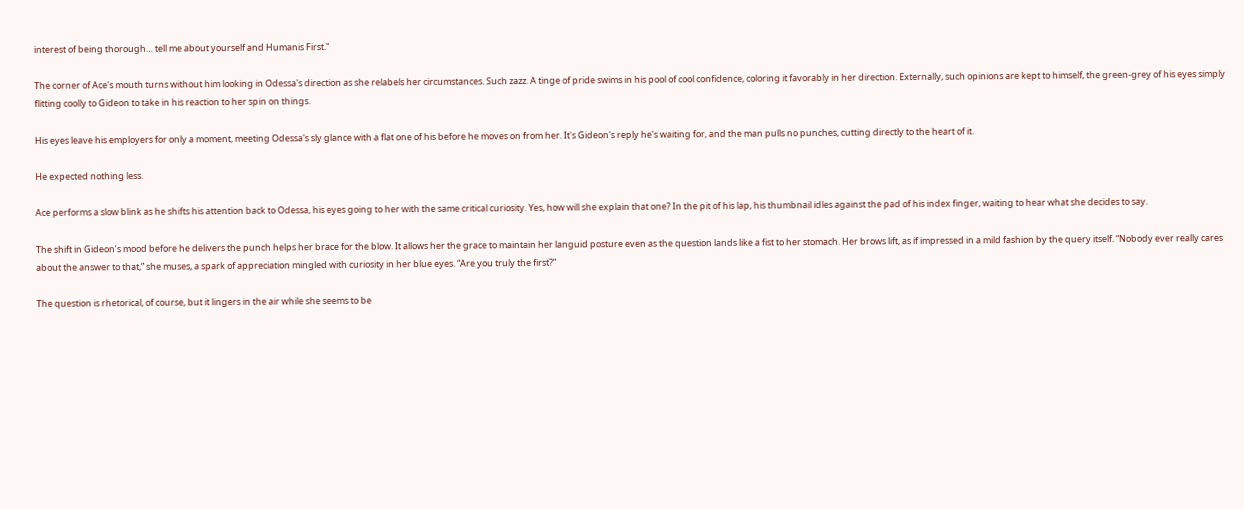interest of being thorough… tell me about yourself and Humanis First."

The corner of Ace's mouth turns without him looking in Odessa's direction as she relabels her circumstances. Such zazz. A tinge of pride swims in his pool of cool confidence, coloring it favorably in her direction. Externally, such opinions are kept to himself, the green-grey of his eyes simply flitting coolly to Gideon to take in his reaction to her spin on things.

His eyes leave his employers for only a moment, meeting Odessa's sly glance with a flat one of his before he moves on from her. It's Gideon's reply he's waiting for, and the man pulls no punches, cutting directly to the heart of it.

He expected nothing less.

Ace performs a slow blink as he shifts his attention back to Odessa, his eyes going to her with the same critical curiosity. Yes, how will she explain that one? In the pit of his lap, his thumbnail idles against the pad of his index finger, waiting to hear what she decides to say.

The shift in Gideon’s mood before he delivers the punch helps her brace for the blow. It allows her the grace to maintain her languid posture even as the question lands like a fist to her stomach. Her brows lift, as if impressed in a mild fashion by the query itself. “Nobody ever really cares about the answer to that,” she muses, a spark of appreciation mingled with curiosity in her blue eyes. “Are you truly the first?”

The question is rhetorical, of course, but it lingers in the air while she seems to be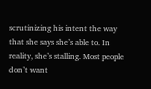scrutinizing his intent the way that she says she’s able to. In reality, she’s stalling. Most people don’t want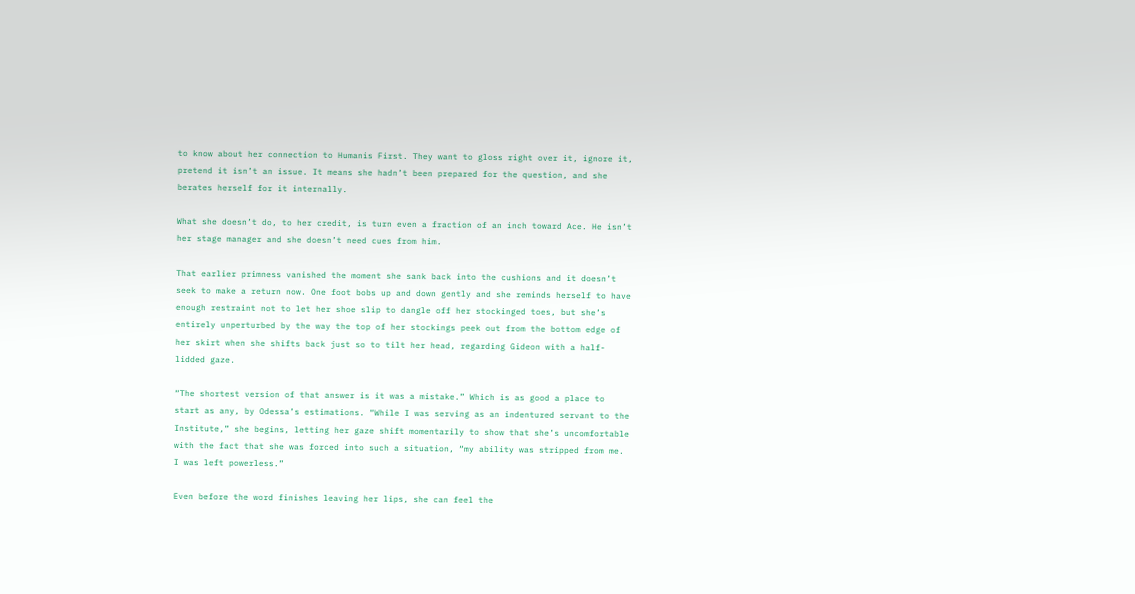to know about her connection to Humanis First. They want to gloss right over it, ignore it, pretend it isn’t an issue. It means she hadn’t been prepared for the question, and she berates herself for it internally.

What she doesn’t do, to her credit, is turn even a fraction of an inch toward Ace. He isn’t her stage manager and she doesn’t need cues from him.

That earlier primness vanished the moment she sank back into the cushions and it doesn’t seek to make a return now. One foot bobs up and down gently and she reminds herself to have enough restraint not to let her shoe slip to dangle off her stockinged toes, but she’s entirely unperturbed by the way the top of her stockings peek out from the bottom edge of her skirt when she shifts back just so to tilt her head, regarding Gideon with a half-lidded gaze.

“The shortest version of that answer is it was a mistake.” Which is as good a place to start as any, by Odessa’s estimations. “While I was serving as an indentured servant to the Institute,” she begins, letting her gaze shift momentarily to show that she’s uncomfortable with the fact that she was forced into such a situation, “my ability was stripped from me. I was left powerless.”

Even before the word finishes leaving her lips, she can feel the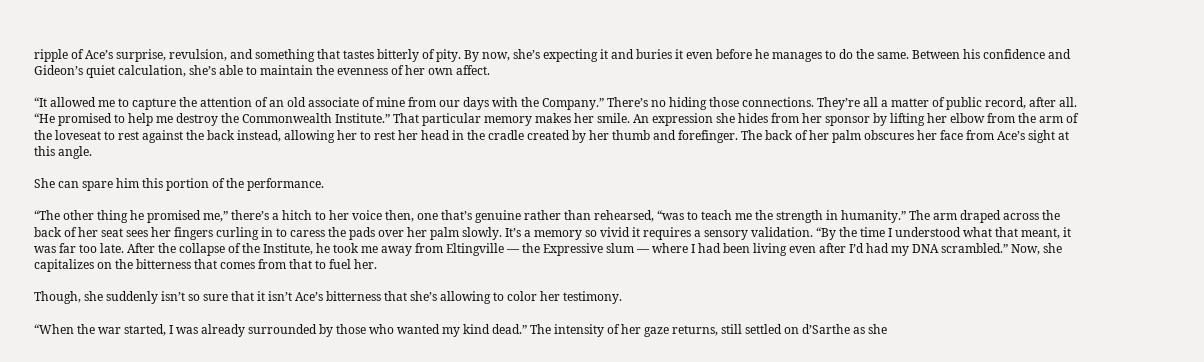ripple of Ace’s surprise, revulsion, and something that tastes bitterly of pity. By now, she’s expecting it and buries it even before he manages to do the same. Between his confidence and Gideon’s quiet calculation, she’s able to maintain the evenness of her own affect.

“It allowed me to capture the attention of an old associate of mine from our days with the Company.” There’s no hiding those connections. They’re all a matter of public record, after all. “He promised to help me destroy the Commonwealth Institute.” That particular memory makes her smile. An expression she hides from her sponsor by lifting her elbow from the arm of the loveseat to rest against the back instead, allowing her to rest her head in the cradle created by her thumb and forefinger. The back of her palm obscures her face from Ace’s sight at this angle.

She can spare him this portion of the performance.

“The other thing he promised me,” there’s a hitch to her voice then, one that’s genuine rather than rehearsed, “was to teach me the strength in humanity.” The arm draped across the back of her seat sees her fingers curling in to caress the pads over her palm slowly. It’s a memory so vivid it requires a sensory validation. “By the time I understood what that meant, it was far too late. After the collapse of the Institute, he took me away from Eltingville — the Expressive slum — where I had been living even after I’d had my DNA scrambled.” Now, she capitalizes on the bitterness that comes from that to fuel her.

Though, she suddenly isn’t so sure that it isn’t Ace’s bitterness that she’s allowing to color her testimony.

“When the war started, I was already surrounded by those who wanted my kind dead.” The intensity of her gaze returns, still settled on d’Sarthe as she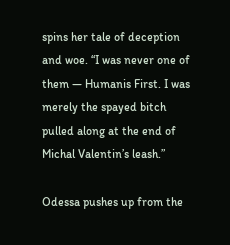spins her tale of deception and woe. “I was never one of them — Humanis First. I was merely the spayed bitch pulled along at the end of Michal Valentin’s leash.”

Odessa pushes up from the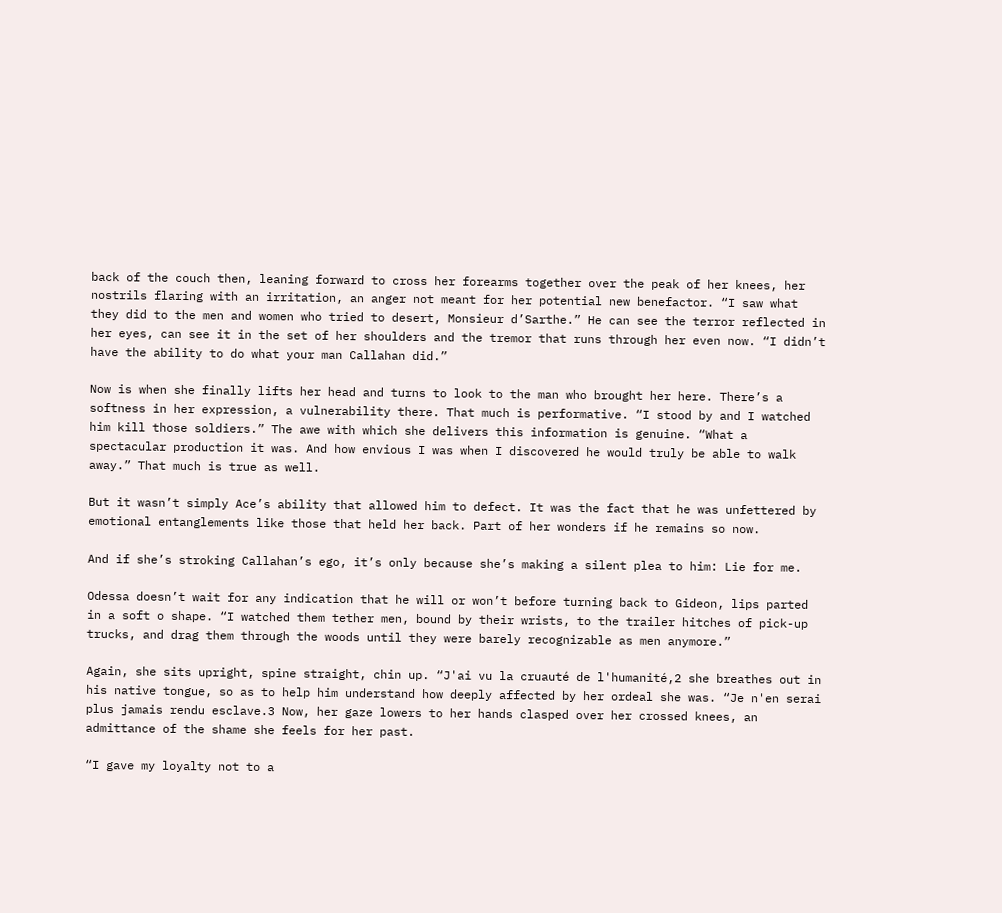back of the couch then, leaning forward to cross her forearms together over the peak of her knees, her nostrils flaring with an irritation, an anger not meant for her potential new benefactor. “I saw what they did to the men and women who tried to desert, Monsieur d’Sarthe.” He can see the terror reflected in her eyes, can see it in the set of her shoulders and the tremor that runs through her even now. “I didn’t have the ability to do what your man Callahan did.”

Now is when she finally lifts her head and turns to look to the man who brought her here. There’s a softness in her expression, a vulnerability there. That much is performative. “I stood by and I watched him kill those soldiers.” The awe with which she delivers this information is genuine. “What a spectacular production it was. And how envious I was when I discovered he would truly be able to walk away.” That much is true as well.

But it wasn’t simply Ace’s ability that allowed him to defect. It was the fact that he was unfettered by emotional entanglements like those that held her back. Part of her wonders if he remains so now.

And if she’s stroking Callahan’s ego, it’s only because she’s making a silent plea to him: Lie for me.

Odessa doesn’t wait for any indication that he will or won’t before turning back to Gideon, lips parted in a soft o shape. “I watched them tether men, bound by their wrists, to the trailer hitches of pick-up trucks, and drag them through the woods until they were barely recognizable as men anymore.”

Again, she sits upright, spine straight, chin up. “J'ai vu la cruauté de l'humanité,2 she breathes out in his native tongue, so as to help him understand how deeply affected by her ordeal she was. “Je n'en serai plus jamais rendu esclave.3 Now, her gaze lowers to her hands clasped over her crossed knees, an admittance of the shame she feels for her past.

“I gave my loyalty not to a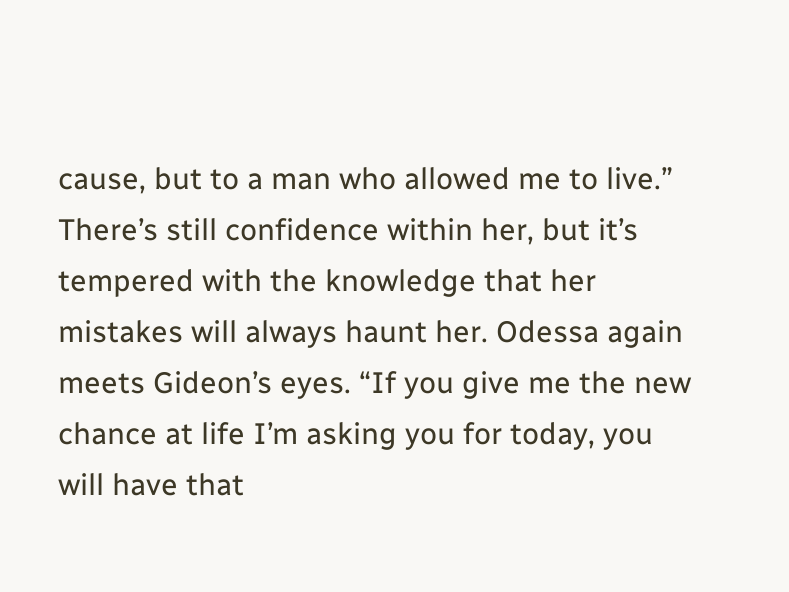cause, but to a man who allowed me to live.” There’s still confidence within her, but it’s tempered with the knowledge that her mistakes will always haunt her. Odessa again meets Gideon’s eyes. “If you give me the new chance at life I’m asking you for today, you will have that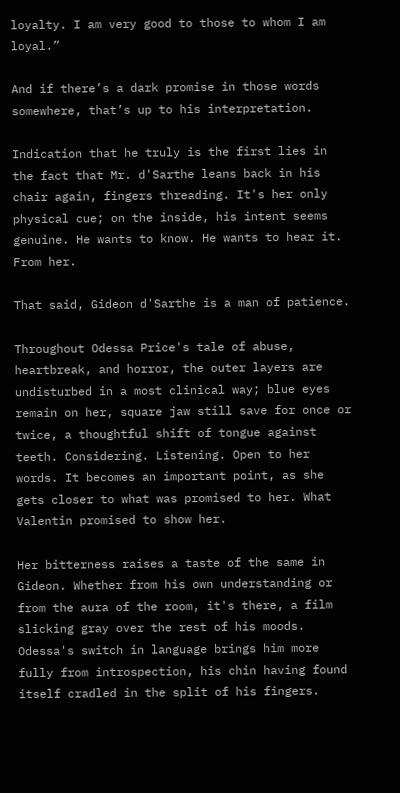loyalty. I am very good to those to whom I am loyal.”

And if there’s a dark promise in those words somewhere, that’s up to his interpretation.

Indication that he truly is the first lies in the fact that Mr. d'Sarthe leans back in his chair again, fingers threading. It's her only physical cue; on the inside, his intent seems genuine. He wants to know. He wants to hear it. From her.

That said, Gideon d'Sarthe is a man of patience.

Throughout Odessa Price's tale of abuse, heartbreak, and horror, the outer layers are undisturbed in a most clinical way; blue eyes remain on her, square jaw still save for once or twice, a thoughtful shift of tongue against teeth. Considering. Listening. Open to her words. It becomes an important point, as she gets closer to what was promised to her. What Valentin promised to show her.

Her bitterness raises a taste of the same in Gideon. Whether from his own understanding or from the aura of the room, it's there, a film slicking gray over the rest of his moods. Odessa's switch in language brings him more fully from introspection, his chin having found itself cradled in the split of his fingers.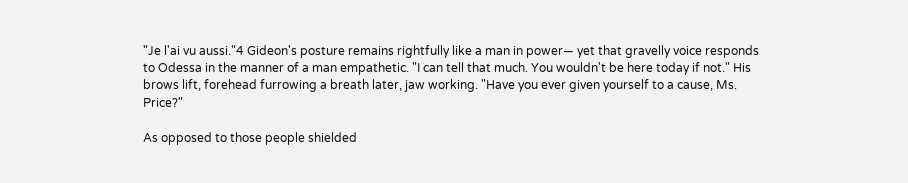"Je l'ai vu aussi."4 Gideon's posture remains rightfully like a man in power— yet that gravelly voice responds to Odessa in the manner of a man empathetic. "I can tell that much. You wouldn't be here today if not." His brows lift, forehead furrowing a breath later, jaw working. "Have you ever given yourself to a cause, Ms. Price?"

As opposed to those people shielded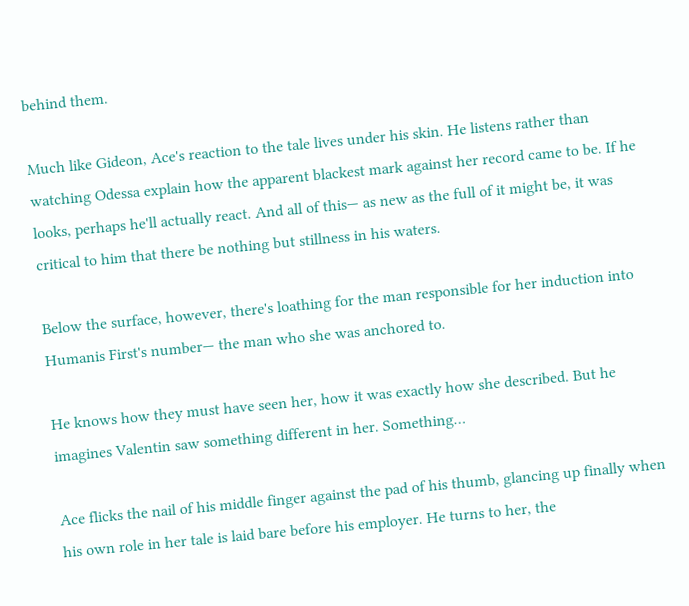behind them.

Much like Gideon, Ace's reaction to the tale lives under his skin. He listens rather than watching Odessa explain how the apparent blackest mark against her record came to be. If he looks, perhaps he'll actually react. And all of this— as new as the full of it might be, it was critical to him that there be nothing but stillness in his waters.

Below the surface, however, there's loathing for the man responsible for her induction into Humanis First's number— the man who she was anchored to.

He knows how they must have seen her, how it was exactly how she described. But he imagines Valentin saw something different in her. Something…

Ace flicks the nail of his middle finger against the pad of his thumb, glancing up finally when his own role in her tale is laid bare before his employer. He turns to her, the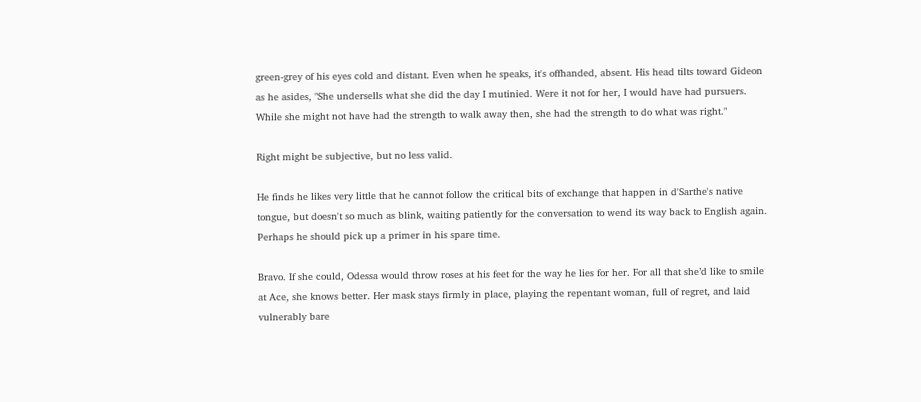green-grey of his eyes cold and distant. Even when he speaks, it's offhanded, absent. His head tilts toward Gideon as he asides, "She undersells what she did the day I mutinied. Were it not for her, I would have had pursuers. While she might not have had the strength to walk away then, she had the strength to do what was right."

Right might be subjective, but no less valid.

He finds he likes very little that he cannot follow the critical bits of exchange that happen in d'Sarthe's native tongue, but doesn't so much as blink, waiting patiently for the conversation to wend its way back to English again. Perhaps he should pick up a primer in his spare time.

Bravo. If she could, Odessa would throw roses at his feet for the way he lies for her. For all that she’d like to smile at Ace, she knows better. Her mask stays firmly in place, playing the repentant woman, full of regret, and laid vulnerably bare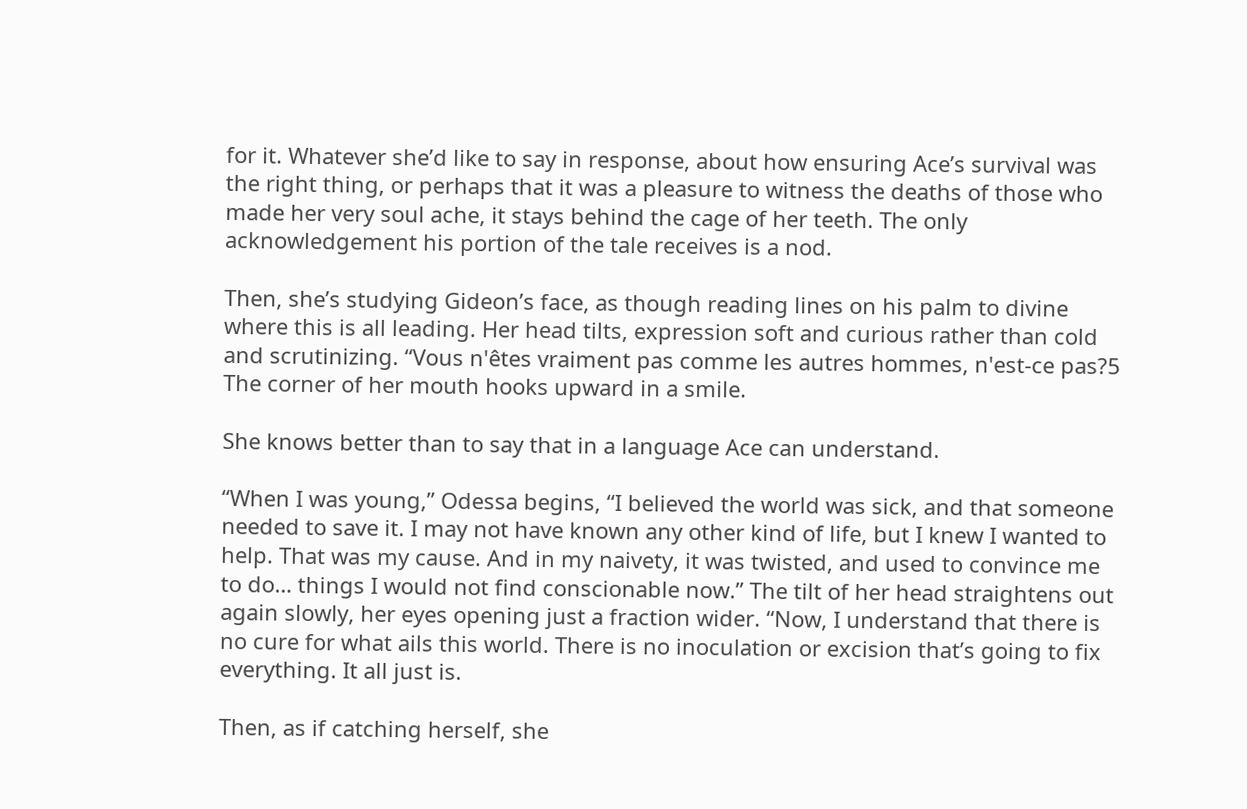for it. Whatever she’d like to say in response, about how ensuring Ace’s survival was the right thing, or perhaps that it was a pleasure to witness the deaths of those who made her very soul ache, it stays behind the cage of her teeth. The only acknowledgement his portion of the tale receives is a nod.

Then, she’s studying Gideon’s face, as though reading lines on his palm to divine where this is all leading. Her head tilts, expression soft and curious rather than cold and scrutinizing. “Vous n'êtes vraiment pas comme les autres hommes, n'est-ce pas?5 The corner of her mouth hooks upward in a smile.

She knows better than to say that in a language Ace can understand.

“When I was young,” Odessa begins, “I believed the world was sick, and that someone needed to save it. I may not have known any other kind of life, but I knew I wanted to help. That was my cause. And in my naivety, it was twisted, and used to convince me to do… things I would not find conscionable now.” The tilt of her head straightens out again slowly, her eyes opening just a fraction wider. “Now, I understand that there is no cure for what ails this world. There is no inoculation or excision that’s going to fix everything. It all just is.

Then, as if catching herself, she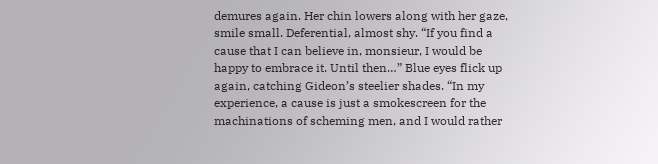demures again. Her chin lowers along with her gaze, smile small. Deferential, almost shy. “If you find a cause that I can believe in, monsieur, I would be happy to embrace it. Until then…” Blue eyes flick up again, catching Gideon’s steelier shades. “In my experience, a cause is just a smokescreen for the machinations of scheming men, and I would rather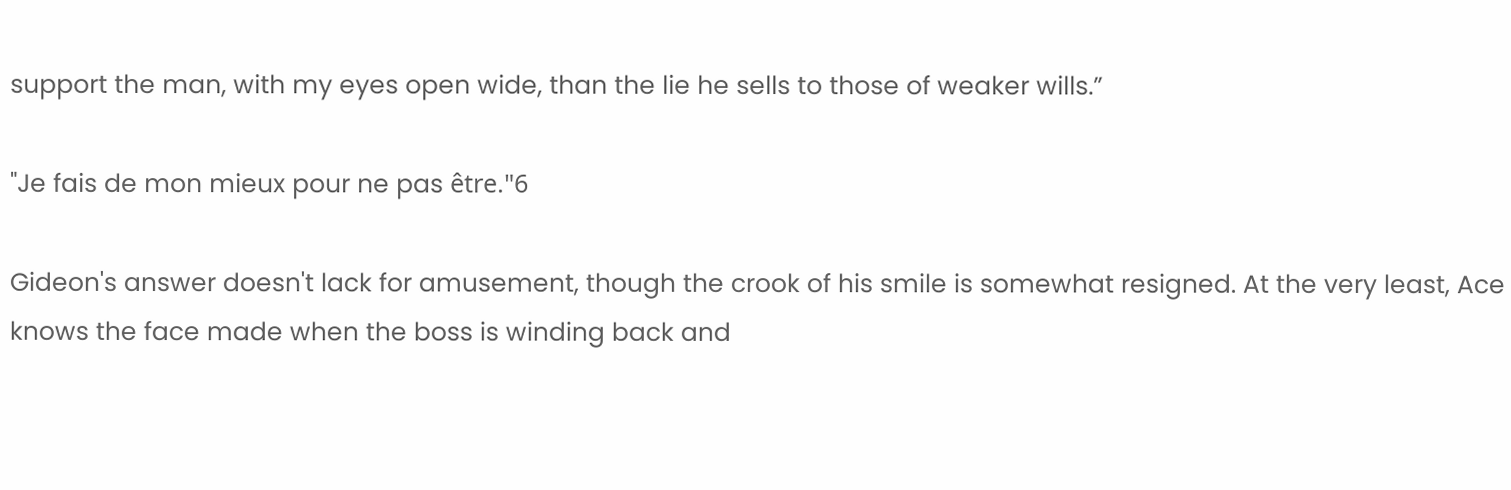support the man, with my eyes open wide, than the lie he sells to those of weaker wills.”

"Je fais de mon mieux pour ne pas être."6

Gideon's answer doesn't lack for amusement, though the crook of his smile is somewhat resigned. At the very least, Ace knows the face made when the boss is winding back and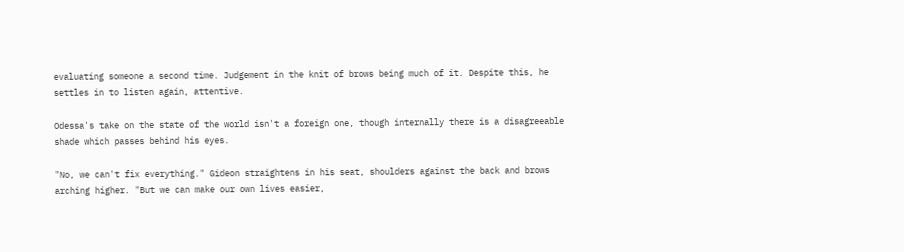evaluating someone a second time. Judgement in the knit of brows being much of it. Despite this, he settles in to listen again, attentive.

Odessa's take on the state of the world isn't a foreign one, though internally there is a disagreeable shade which passes behind his eyes.

"No, we can't fix everything." Gideon straightens in his seat, shoulders against the back and brows arching higher. "But we can make our own lives easier,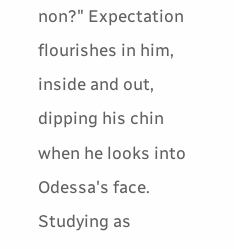non?" Expectation flourishes in him, inside and out, dipping his chin when he looks into Odessa's face. Studying as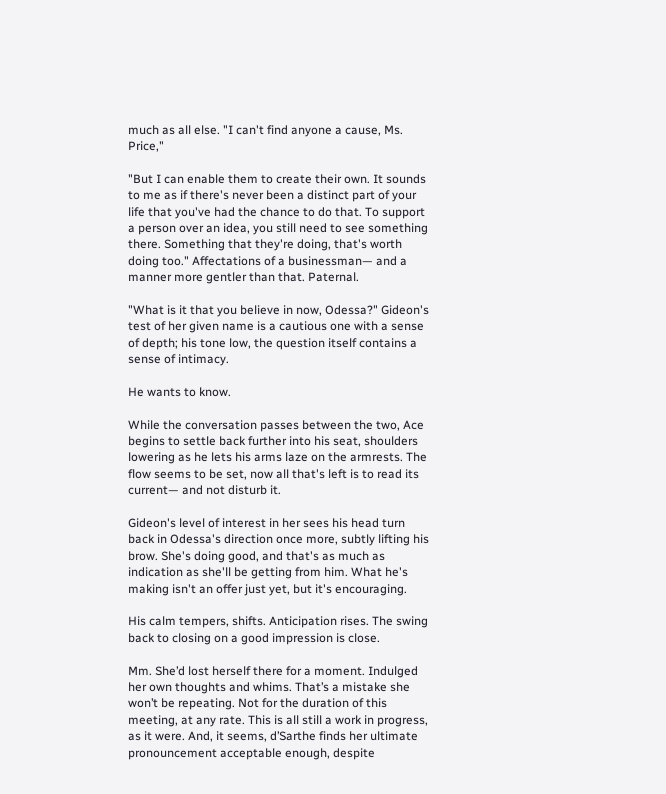much as all else. "I can't find anyone a cause, Ms. Price,"

"But I can enable them to create their own. It sounds to me as if there's never been a distinct part of your life that you've had the chance to do that. To support a person over an idea, you still need to see something there. Something that they're doing, that's worth doing too." Affectations of a businessman— and a manner more gentler than that. Paternal.

"What is it that you believe in now, Odessa?" Gideon's test of her given name is a cautious one with a sense of depth; his tone low, the question itself contains a sense of intimacy.

He wants to know.

While the conversation passes between the two, Ace begins to settle back further into his seat, shoulders lowering as he lets his arms laze on the armrests. The flow seems to be set, now all that's left is to read its current— and not disturb it.

Gideon's level of interest in her sees his head turn back in Odessa's direction once more, subtly lifting his brow. She's doing good, and that's as much as indication as she'll be getting from him. What he's making isn't an offer just yet, but it's encouraging.

His calm tempers, shifts. Anticipation rises. The swing back to closing on a good impression is close.

Mm. She’d lost herself there for a moment. Indulged her own thoughts and whims. That’s a mistake she won’t be repeating. Not for the duration of this meeting, at any rate. This is all still a work in progress, as it were. And, it seems, d’Sarthe finds her ultimate pronouncement acceptable enough, despite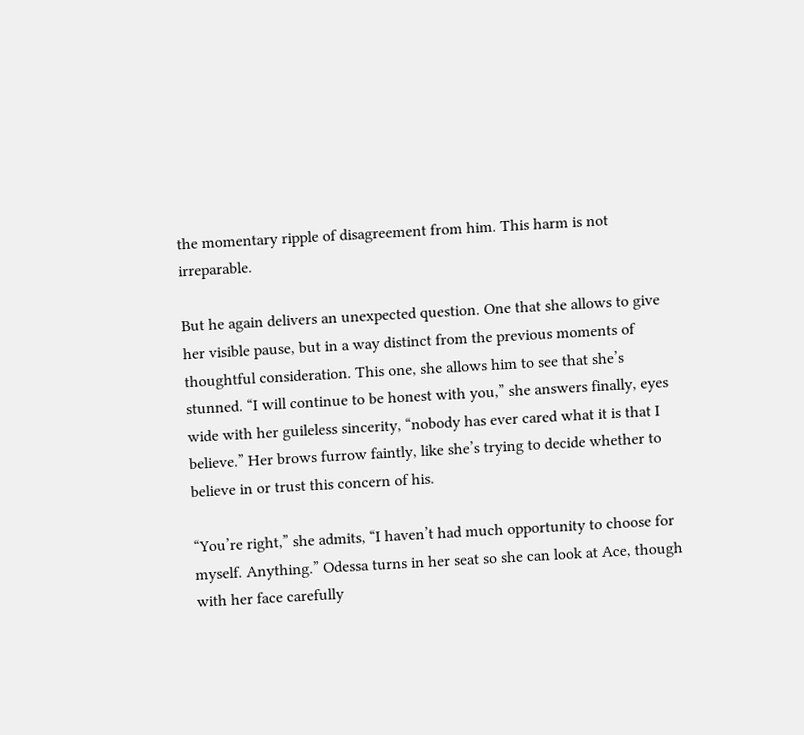the momentary ripple of disagreement from him. This harm is not irreparable.

But he again delivers an unexpected question. One that she allows to give her visible pause, but in a way distinct from the previous moments of thoughtful consideration. This one, she allows him to see that she’s stunned. “I will continue to be honest with you,” she answers finally, eyes wide with her guileless sincerity, “nobody has ever cared what it is that I believe.” Her brows furrow faintly, like she’s trying to decide whether to believe in or trust this concern of his.

“You’re right,” she admits, “I haven’t had much opportunity to choose for myself. Anything.” Odessa turns in her seat so she can look at Ace, though with her face carefully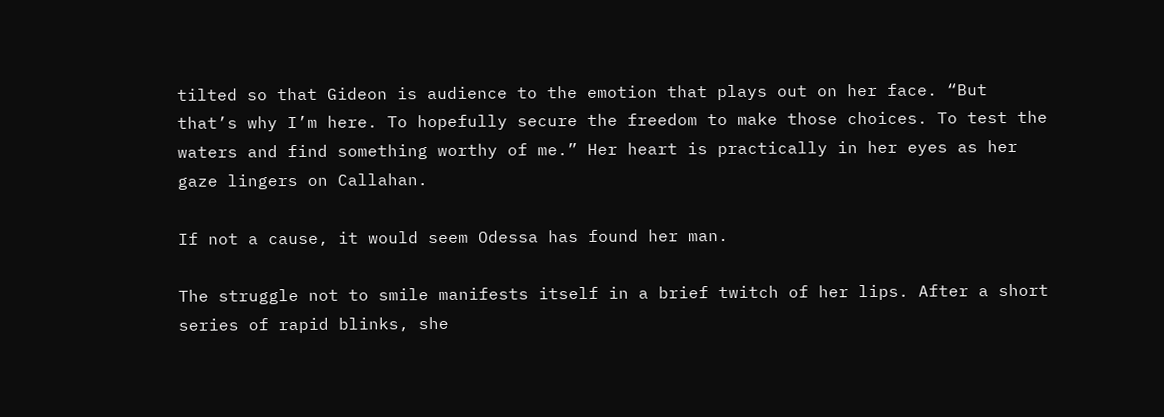tilted so that Gideon is audience to the emotion that plays out on her face. “But that’s why I’m here. To hopefully secure the freedom to make those choices. To test the waters and find something worthy of me.” Her heart is practically in her eyes as her gaze lingers on Callahan.

If not a cause, it would seem Odessa has found her man.

The struggle not to smile manifests itself in a brief twitch of her lips. After a short series of rapid blinks, she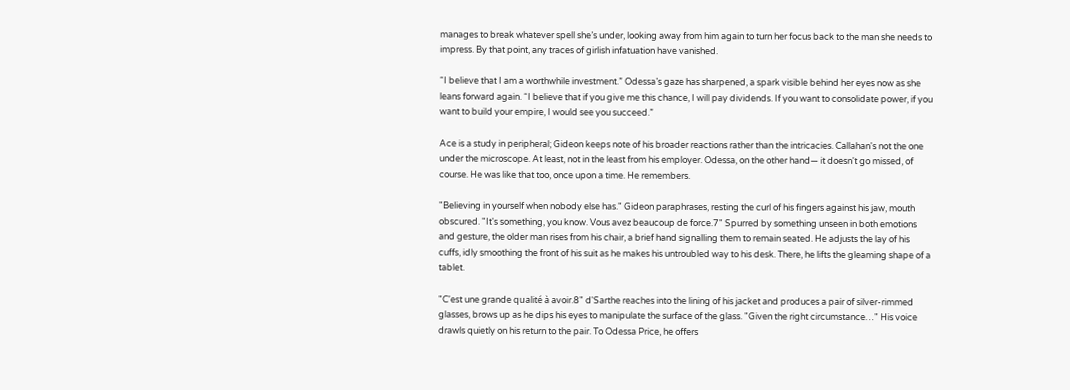manages to break whatever spell she’s under, looking away from him again to turn her focus back to the man she needs to impress. By that point, any traces of girlish infatuation have vanished.

“I believe that I am a worthwhile investment.” Odessa’s gaze has sharpened, a spark visible behind her eyes now as she leans forward again. “I believe that if you give me this chance, I will pay dividends. If you want to consolidate power, if you want to build your empire, I would see you succeed.”

Ace is a study in peripheral; Gideon keeps note of his broader reactions rather than the intricacies. Callahan's not the one under the microscope. At least, not in the least from his employer. Odessa, on the other hand— it doesn't go missed, of course. He was like that too, once upon a time. He remembers.

"Believing in yourself when nobody else has." Gideon paraphrases, resting the curl of his fingers against his jaw, mouth obscured. "It's something, you know. Vous avez beaucoup de force.7" Spurred by something unseen in both emotions and gesture, the older man rises from his chair, a brief hand signalling them to remain seated. He adjusts the lay of his cuffs, idly smoothing the front of his suit as he makes his untroubled way to his desk. There, he lifts the gleaming shape of a tablet.

"C'est une grande qualité à avoir.8" d'Sarthe reaches into the lining of his jacket and produces a pair of silver-rimmed glasses, brows up as he dips his eyes to manipulate the surface of the glass. "Given the right circumstance…" His voice drawls quietly on his return to the pair. To Odessa Price, he offers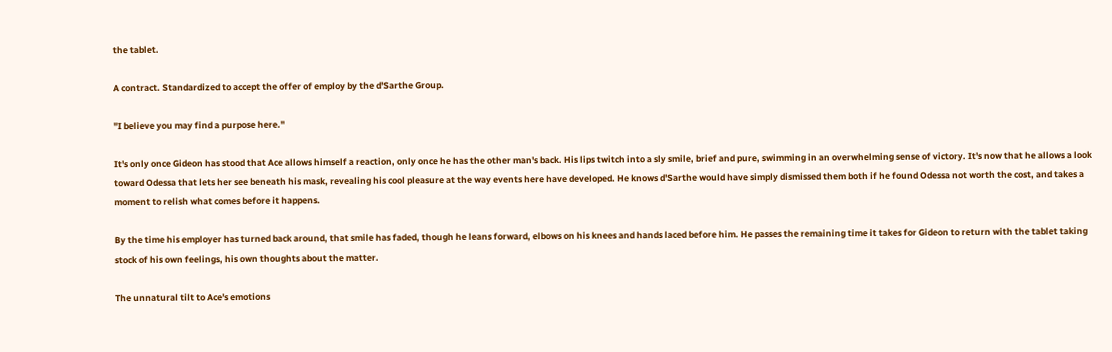the tablet.

A contract. Standardized to accept the offer of employ by the d'Sarthe Group.

"I believe you may find a purpose here."

It's only once Gideon has stood that Ace allows himself a reaction, only once he has the other man's back. His lips twitch into a sly smile, brief and pure, swimming in an overwhelming sense of victory. It's now that he allows a look toward Odessa that lets her see beneath his mask, revealing his cool pleasure at the way events here have developed. He knows d'Sarthe would have simply dismissed them both if he found Odessa not worth the cost, and takes a moment to relish what comes before it happens.

By the time his employer has turned back around, that smile has faded, though he leans forward, elbows on his knees and hands laced before him. He passes the remaining time it takes for Gideon to return with the tablet taking stock of his own feelings, his own thoughts about the matter.

The unnatural tilt to Ace's emotions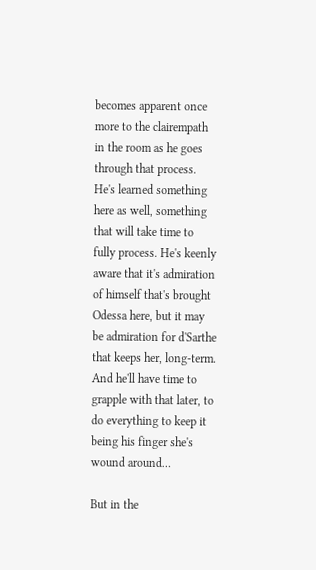becomes apparent once more to the clairempath in the room as he goes through that process. He's learned something here as well, something that will take time to fully process. He's keenly aware that it's admiration of himself that's brought Odessa here, but it may be admiration for d'Sarthe that keeps her, long-term. And he'll have time to grapple with that later, to do everything to keep it being his finger she's wound around…

But in the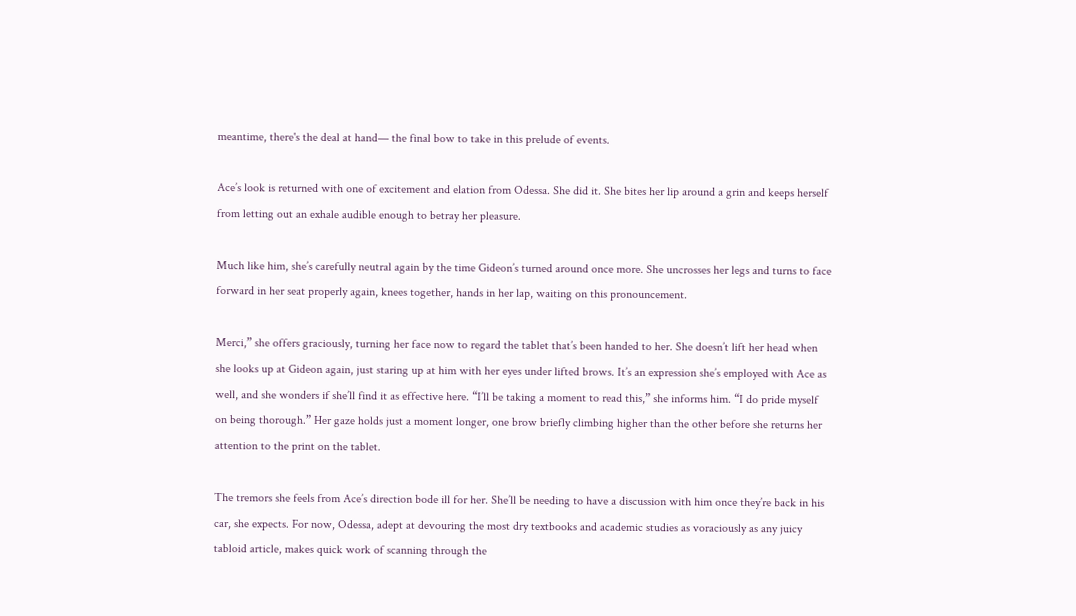meantime, there's the deal at hand— the final bow to take in this prelude of events.

Ace’s look is returned with one of excitement and elation from Odessa. She did it. She bites her lip around a grin and keeps herself from letting out an exhale audible enough to betray her pleasure.

Much like him, she’s carefully neutral again by the time Gideon’s turned around once more. She uncrosses her legs and turns to face forward in her seat properly again, knees together, hands in her lap, waiting on this pronouncement.

Merci,” she offers graciously, turning her face now to regard the tablet that’s been handed to her. She doesn’t lift her head when she looks up at Gideon again, just staring up at him with her eyes under lifted brows. It’s an expression she’s employed with Ace as well, and she wonders if she’ll find it as effective here. “I’ll be taking a moment to read this,” she informs him. “I do pride myself on being thorough.” Her gaze holds just a moment longer, one brow briefly climbing higher than the other before she returns her attention to the print on the tablet.

The tremors she feels from Ace’s direction bode ill for her. She’ll be needing to have a discussion with him once they’re back in his car, she expects. For now, Odessa, adept at devouring the most dry textbooks and academic studies as voraciously as any juicy tabloid article, makes quick work of scanning through the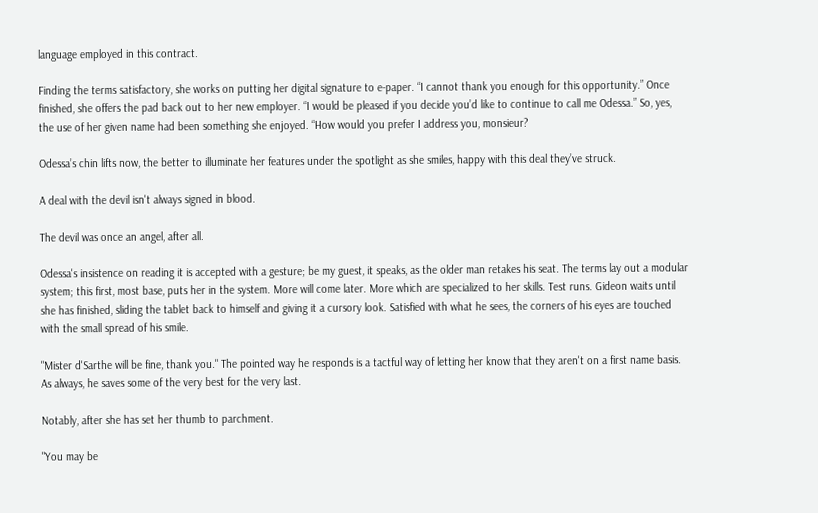language employed in this contract.

Finding the terms satisfactory, she works on putting her digital signature to e-paper. “I cannot thank you enough for this opportunity.” Once finished, she offers the pad back out to her new employer. “I would be pleased if you decide you’d like to continue to call me Odessa.” So, yes, the use of her given name had been something she enjoyed. “How would you prefer I address you, monsieur?

Odessa’s chin lifts now, the better to illuminate her features under the spotlight as she smiles, happy with this deal they’ve struck.

A deal with the devil isn't always signed in blood.

The devil was once an angel, after all.

Odessa's insistence on reading it is accepted with a gesture; be my guest, it speaks, as the older man retakes his seat. The terms lay out a modular system; this first, most base, puts her in the system. More will come later. More which are specialized to her skills. Test runs. Gideon waits until she has finished, sliding the tablet back to himself and giving it a cursory look. Satisfied with what he sees, the corners of his eyes are touched with the small spread of his smile.

"Mister d'Sarthe will be fine, thank you." The pointed way he responds is a tactful way of letting her know that they aren't on a first name basis. As always, he saves some of the very best for the very last.

Notably, after she has set her thumb to parchment.

"You may be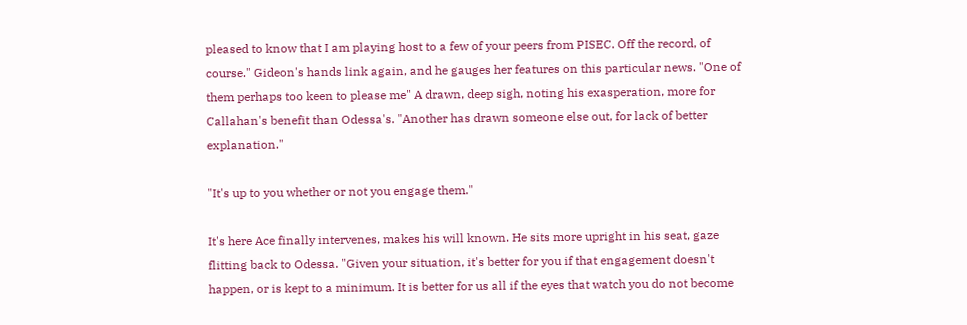pleased to know that I am playing host to a few of your peers from PISEC. Off the record, of course." Gideon's hands link again, and he gauges her features on this particular news. "One of them perhaps too keen to please me" A drawn, deep sigh, noting his exasperation, more for Callahan's benefit than Odessa's. "Another has drawn someone else out, for lack of better explanation."

"It's up to you whether or not you engage them."

It's here Ace finally intervenes, makes his will known. He sits more upright in his seat, gaze flitting back to Odessa. "Given your situation, it's better for you if that engagement doesn't happen, or is kept to a minimum. It is better for us all if the eyes that watch you do not become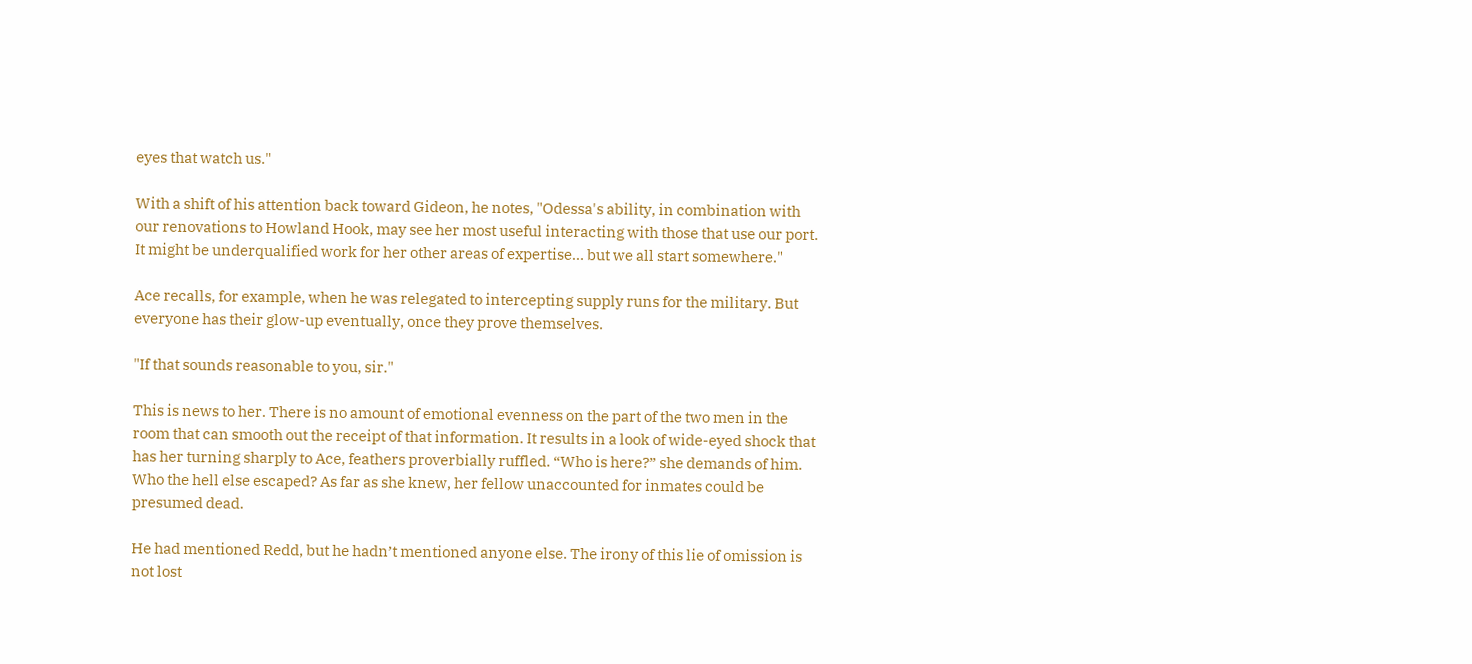eyes that watch us."

With a shift of his attention back toward Gideon, he notes, "Odessa's ability, in combination with our renovations to Howland Hook, may see her most useful interacting with those that use our port. It might be underqualified work for her other areas of expertise… but we all start somewhere."

Ace recalls, for example, when he was relegated to intercepting supply runs for the military. But everyone has their glow-up eventually, once they prove themselves.

"If that sounds reasonable to you, sir."

This is news to her. There is no amount of emotional evenness on the part of the two men in the room that can smooth out the receipt of that information. It results in a look of wide-eyed shock that has her turning sharply to Ace, feathers proverbially ruffled. “Who is here?” she demands of him. Who the hell else escaped? As far as she knew, her fellow unaccounted for inmates could be presumed dead.

He had mentioned Redd, but he hadn’t mentioned anyone else. The irony of this lie of omission is not lost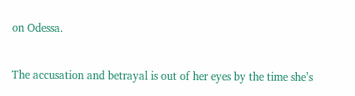on Odessa.

The accusation and betrayal is out of her eyes by the time she’s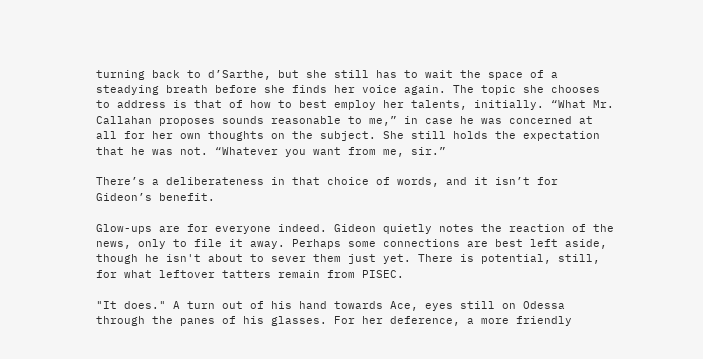turning back to d’Sarthe, but she still has to wait the space of a steadying breath before she finds her voice again. The topic she chooses to address is that of how to best employ her talents, initially. “What Mr. Callahan proposes sounds reasonable to me,” in case he was concerned at all for her own thoughts on the subject. She still holds the expectation that he was not. “Whatever you want from me, sir.”

There’s a deliberateness in that choice of words, and it isn’t for Gideon’s benefit.

Glow-ups are for everyone indeed. Gideon quietly notes the reaction of the news, only to file it away. Perhaps some connections are best left aside, though he isn't about to sever them just yet. There is potential, still, for what leftover tatters remain from PISEC.

"It does." A turn out of his hand towards Ace, eyes still on Odessa through the panes of his glasses. For her deference, a more friendly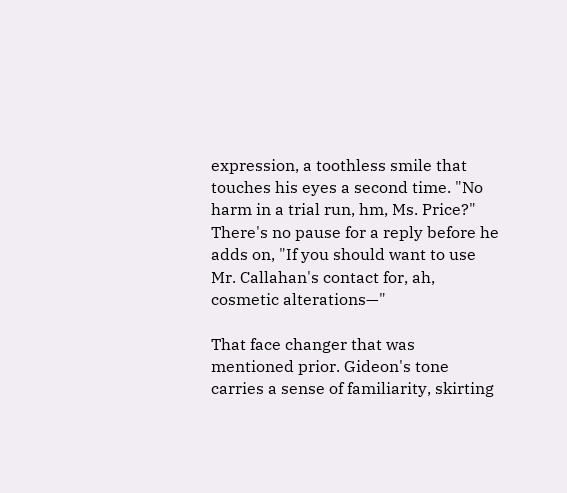expression, a toothless smile that touches his eyes a second time. "No harm in a trial run, hm, Ms. Price?" There's no pause for a reply before he adds on, "If you should want to use Mr. Callahan's contact for, ah, cosmetic alterations—"

That face changer that was mentioned prior. Gideon's tone carries a sense of familiarity, skirting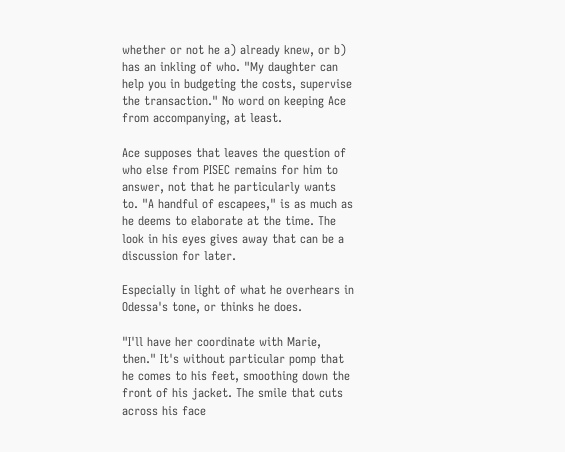whether or not he a) already knew, or b) has an inkling of who. "My daughter can help you in budgeting the costs, supervise the transaction." No word on keeping Ace from accompanying, at least.

Ace supposes that leaves the question of who else from PISEC remains for him to answer, not that he particularly wants to. "A handful of escapees," is as much as he deems to elaborate at the time. The look in his eyes gives away that can be a discussion for later.

Especially in light of what he overhears in Odessa's tone, or thinks he does.

"I'll have her coordinate with Marie, then." It's without particular pomp that he comes to his feet, smoothing down the front of his jacket. The smile that cuts across his face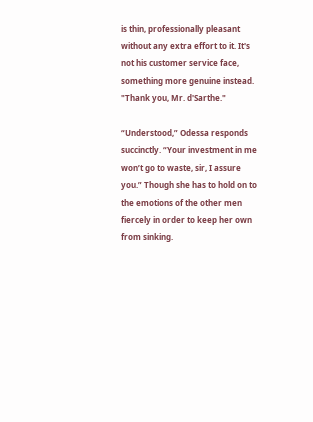is thin, professionally pleasant without any extra effort to it. It's not his customer service face, something more genuine instead. "Thank you, Mr. d'Sarthe."

“Understood,” Odessa responds succinctly. “Your investment in me won’t go to waste, sir, I assure you.” Though she has to hold on to the emotions of the other men fiercely in order to keep her own from sinking.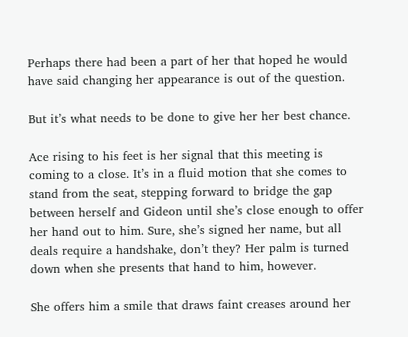Perhaps there had been a part of her that hoped he would have said changing her appearance is out of the question.

But it’s what needs to be done to give her her best chance.

Ace rising to his feet is her signal that this meeting is coming to a close. It’s in a fluid motion that she comes to stand from the seat, stepping forward to bridge the gap between herself and Gideon until she’s close enough to offer her hand out to him. Sure, she’s signed her name, but all deals require a handshake, don’t they? Her palm is turned down when she presents that hand to him, however.

She offers him a smile that draws faint creases around her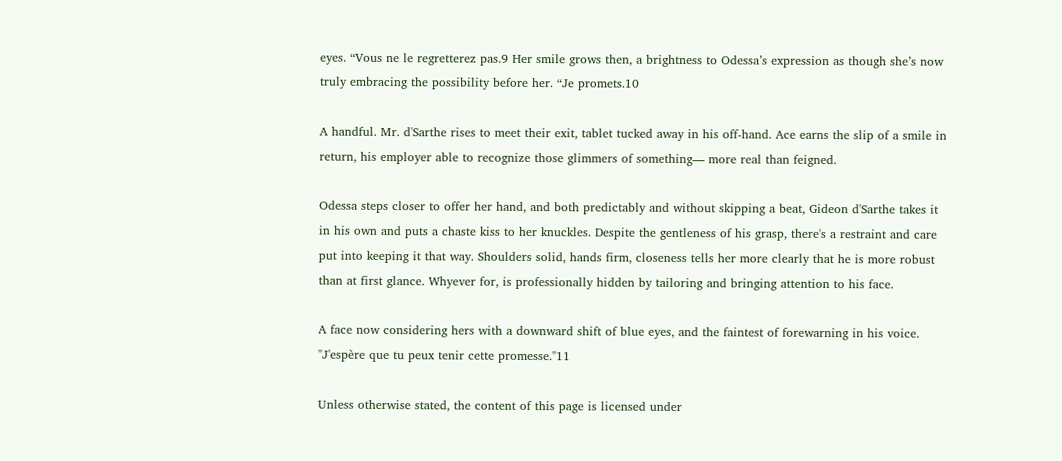eyes. “Vous ne le regretterez pas.9 Her smile grows then, a brightness to Odessa’s expression as though she’s now truly embracing the possibility before her. “Je promets.10

A handful. Mr. d'Sarthe rises to meet their exit, tablet tucked away in his off-hand. Ace earns the slip of a smile in return, his employer able to recognize those glimmers of something— more real than feigned.

Odessa steps closer to offer her hand, and both predictably and without skipping a beat, Gideon d'Sarthe takes it in his own and puts a chaste kiss to her knuckles. Despite the gentleness of his grasp, there's a restraint and care put into keeping it that way. Shoulders solid, hands firm, closeness tells her more clearly that he is more robust than at first glance. Whyever for, is professionally hidden by tailoring and bringing attention to his face.

A face now considering hers with a downward shift of blue eyes, and the faintest of forewarning in his voice. "J'espère que tu peux tenir cette promesse."11

Unless otherwise stated, the content of this page is licensed under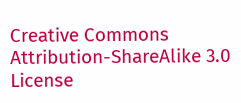Creative Commons Attribution-ShareAlike 3.0 License